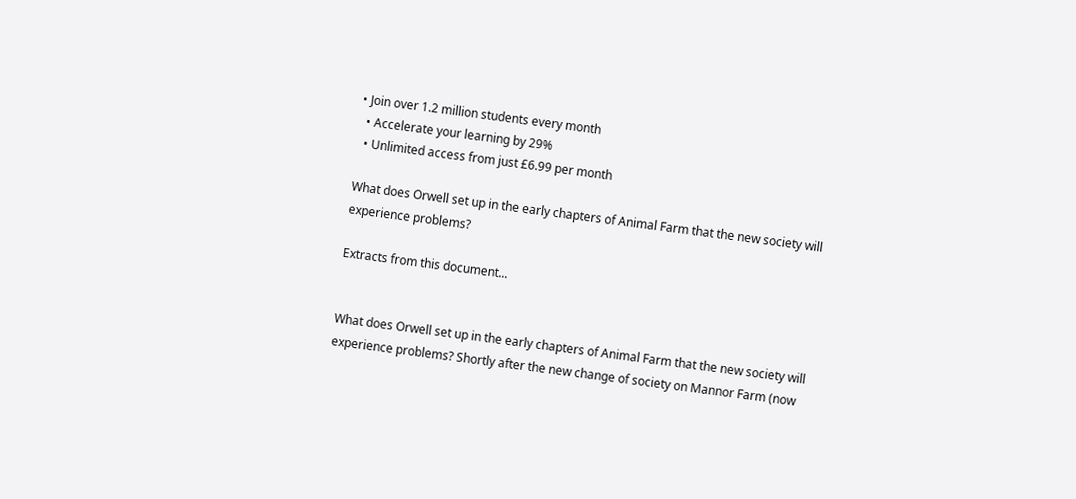• Join over 1.2 million students every month
  • Accelerate your learning by 29%
  • Unlimited access from just £6.99 per month

What does Orwell set up in the early chapters of Animal Farm that the new society will experience problems?

Extracts from this document...


What does Orwell set up in the early chapters of Animal Farm that the new society will experience problems? Shortly after the new change of society on Mannor Farm (now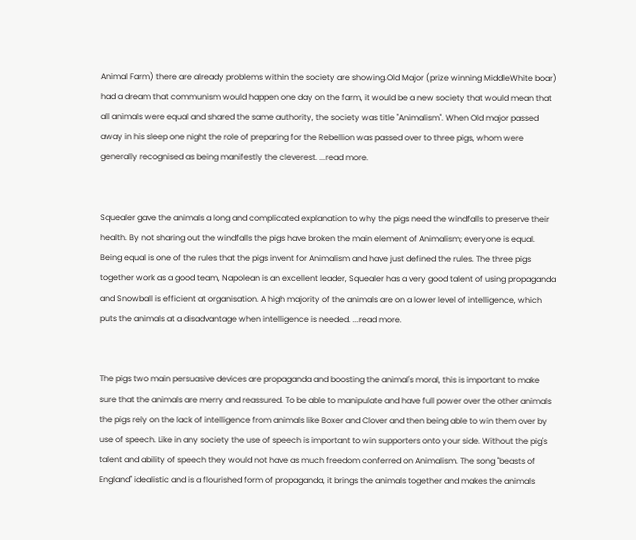Animal Farm) there are already problems within the society are showing.Old Major (prize winning MiddleWhite boar) had a dream that communism would happen one day on the farm, it would be a new society that would mean that all animals were equal and shared the same authority, the society was title "Animalism". When Old major passed away in his sleep one night the role of preparing for the Rebellion was passed over to three pigs, whom were generally recognised as being manifestly the cleverest. ...read more.


Squealer gave the animals a long and complicated explanation to why the pigs need the windfalls to preserve their health. By not sharing out the windfalls the pigs have broken the main element of Animalism; everyone is equal. Being equal is one of the rules that the pigs invent for Animalism and have just defined the rules. The three pigs together work as a good team, Napolean is an excellent leader, Squealer has a very good talent of using propaganda and Snowball is efficient at organisation. A high majority of the animals are on a lower level of intelligence, which puts the animals at a disadvantage when intelligence is needed. ...read more.


The pigs two main persuasive devices are propaganda and boosting the animal's moral, this is important to make sure that the animals are merry and reassured. To be able to manipulate and have full power over the other animals the pigs rely on the lack of intelligence from animals like Boxer and Clover and then being able to win them over by use of speech. Like in any society the use of speech is important to win supporters onto your side. Without the pig's talent and ability of speech they would not have as much freedom conferred on Animalism. The song "beasts of England" idealistic and is a flourished form of propaganda, it brings the animals together and makes the animals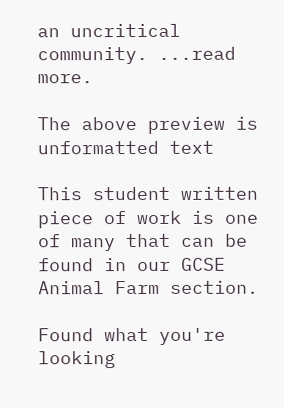an uncritical community. ...read more.

The above preview is unformatted text

This student written piece of work is one of many that can be found in our GCSE Animal Farm section.

Found what you're looking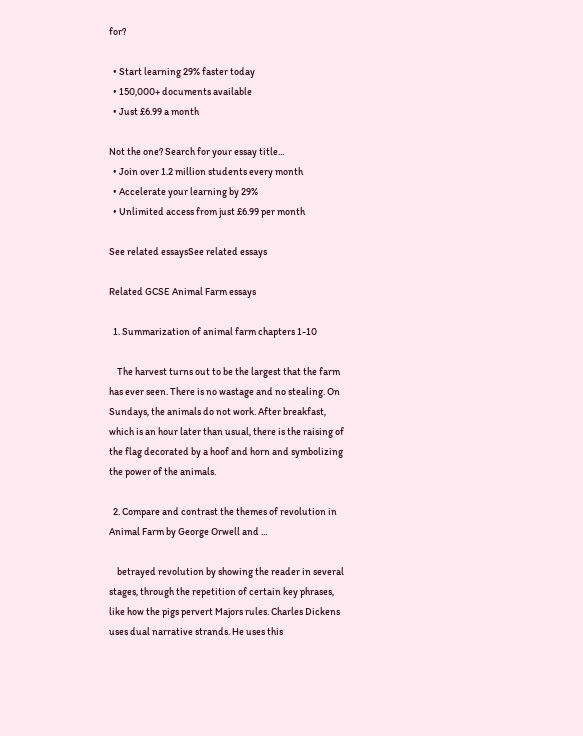for?

  • Start learning 29% faster today
  • 150,000+ documents available
  • Just £6.99 a month

Not the one? Search for your essay title...
  • Join over 1.2 million students every month
  • Accelerate your learning by 29%
  • Unlimited access from just £6.99 per month

See related essaysSee related essays

Related GCSE Animal Farm essays

  1. Summarization of animal farm chapters 1-10

    The harvest turns out to be the largest that the farm has ever seen. There is no wastage and no stealing. On Sundays, the animals do not work. After breakfast, which is an hour later than usual, there is the raising of the flag decorated by a hoof and horn and symbolizing the power of the animals.

  2. Compare and contrast the themes of revolution in Animal Farm by George Orwell and ...

    betrayed revolution by showing the reader in several stages, through the repetition of certain key phrases, like how the pigs pervert Majors rules. Charles Dickens uses dual narrative strands. He uses this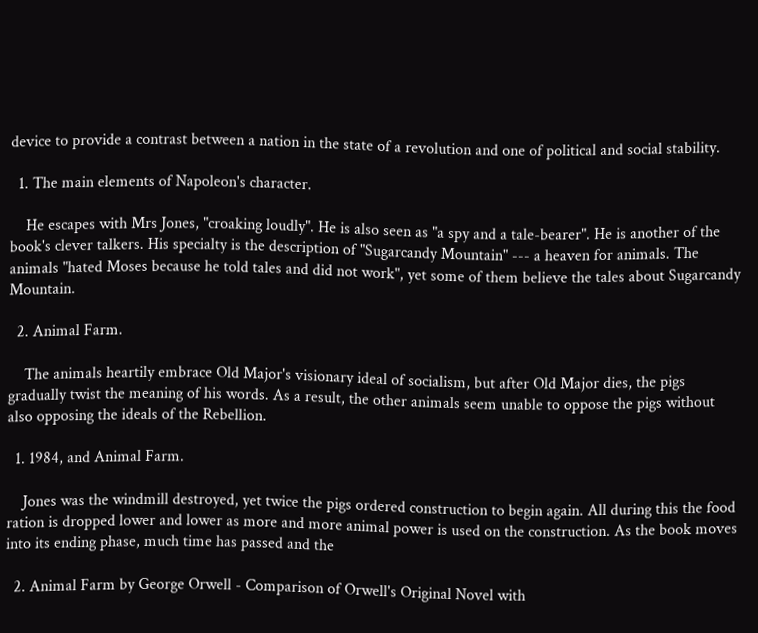device to provide a contrast between a nation in the state of a revolution and one of political and social stability.

  1. The main elements of Napoleon's character.

    He escapes with Mrs Jones, "croaking loudly". He is also seen as "a spy and a tale-bearer". He is another of the book's clever talkers. His specialty is the description of "Sugarcandy Mountain" --- a heaven for animals. The animals "hated Moses because he told tales and did not work", yet some of them believe the tales about Sugarcandy Mountain.

  2. Animal Farm.

    The animals heartily embrace Old Major's visionary ideal of socialism, but after Old Major dies, the pigs gradually twist the meaning of his words. As a result, the other animals seem unable to oppose the pigs without also opposing the ideals of the Rebellion.

  1. 1984, and Animal Farm.

    Jones was the windmill destroyed, yet twice the pigs ordered construction to begin again. All during this the food ration is dropped lower and lower as more and more animal power is used on the construction. As the book moves into its ending phase, much time has passed and the

  2. Animal Farm by George Orwell - Comparison of Orwell's Original Novel with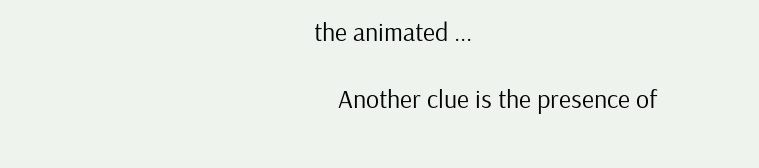the animated ...

    Another clue is the presence of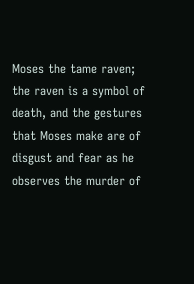Moses the tame raven; the raven is a symbol of death, and the gestures that Moses make are of disgust and fear as he observes the murder of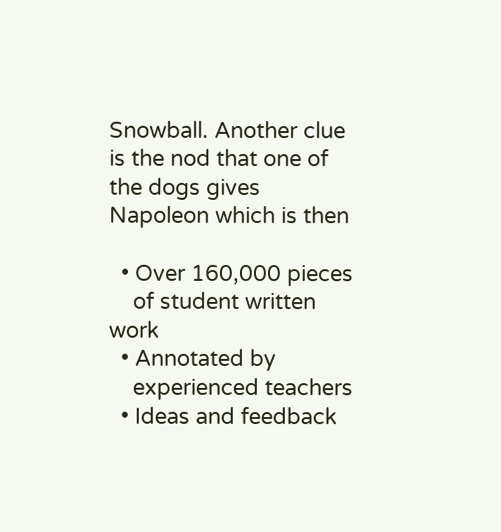Snowball. Another clue is the nod that one of the dogs gives Napoleon which is then

  • Over 160,000 pieces
    of student written work
  • Annotated by
    experienced teachers
  • Ideas and feedback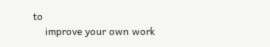to
    improve your own work